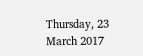Thursday, 23 March 2017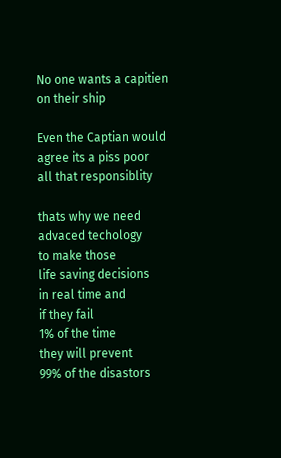No one wants a capitien on their ship

Even the Captian would
agree its a piss poor
all that responsiblity

thats why we need
advaced techology
to make those
life saving decisions
in real time and
if they fail
1% of the time
they will prevent
99% of the disastors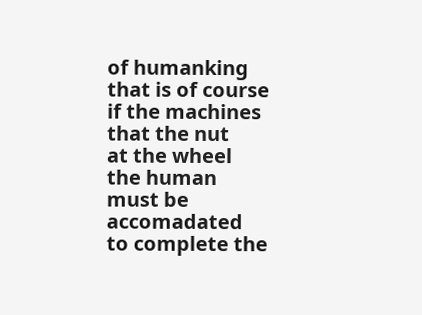of humanking
that is of course
if the machines
that the nut
at the wheel
the human
must be accomadated
to complete the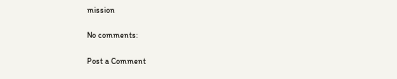mission

No comments:

Post a Comment